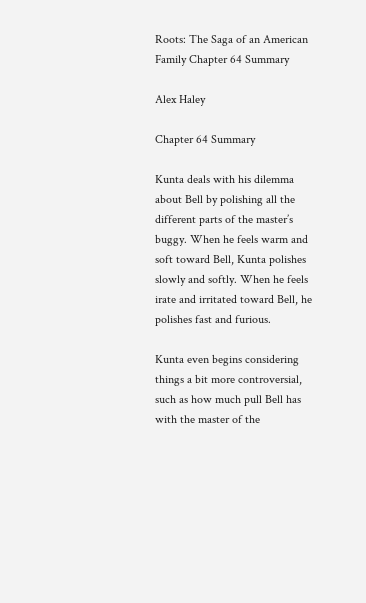Roots: The Saga of an American Family Chapter 64 Summary

Alex Haley

Chapter 64 Summary

Kunta deals with his dilemma about Bell by polishing all the different parts of the master’s buggy. When he feels warm and soft toward Bell, Kunta polishes slowly and softly. When he feels irate and irritated toward Bell, he polishes fast and furious.

Kunta even begins considering things a bit more controversial, such as how much pull Bell has with the master of the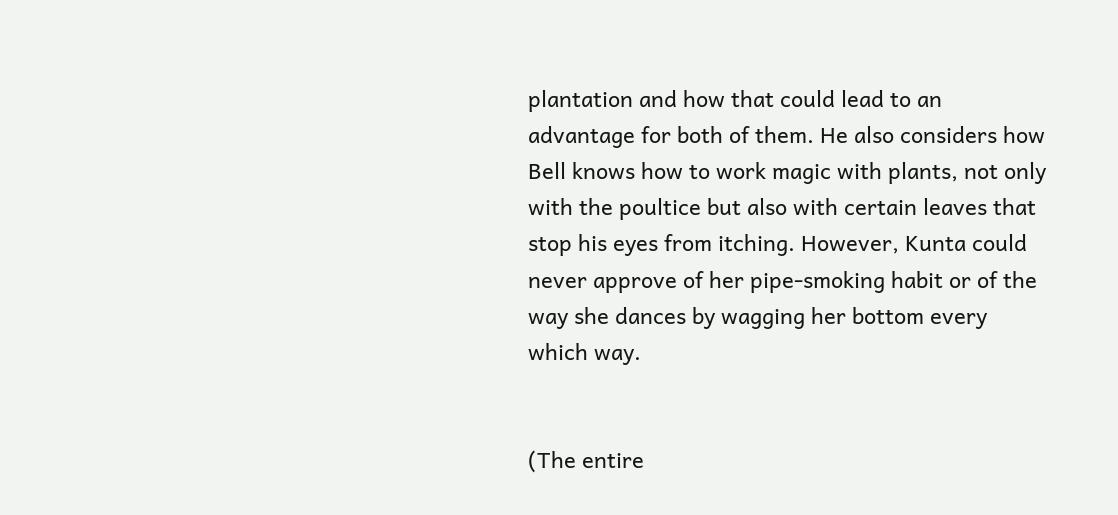plantation and how that could lead to an advantage for both of them. He also considers how Bell knows how to work magic with plants, not only with the poultice but also with certain leaves that stop his eyes from itching. However, Kunta could never approve of her pipe-smoking habit or of the way she dances by wagging her bottom every which way.


(The entire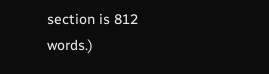section is 812 words.)